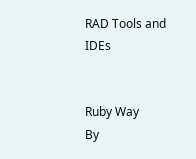RAD Tools and IDEs


Ruby Way
By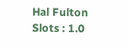Hal Fulton
Slots : 1.0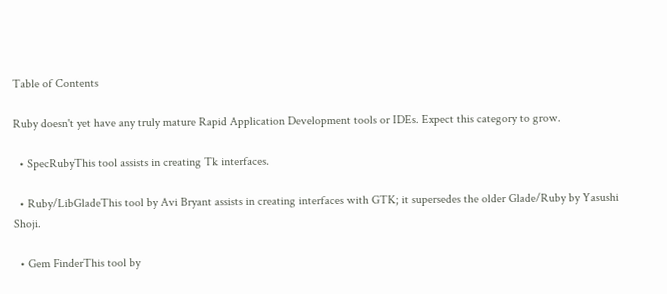Table of Contents

Ruby doesn't yet have any truly mature Rapid Application Development tools or IDEs. Expect this category to grow.

  • SpecRubyThis tool assists in creating Tk interfaces.

  • Ruby/LibGladeThis tool by Avi Bryant assists in creating interfaces with GTK; it supersedes the older Glade/Ruby by Yasushi Shoji.

  • Gem FinderThis tool by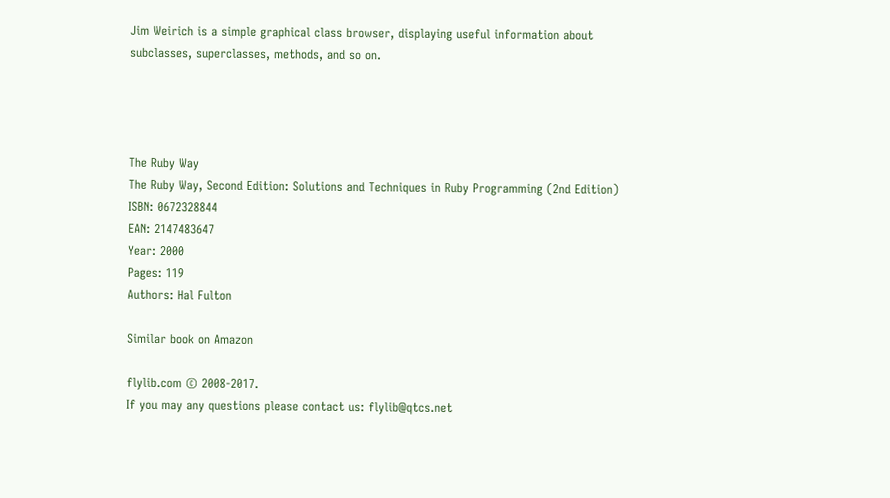Jim Weirich is a simple graphical class browser, displaying useful information about subclasses, superclasses, methods, and so on.




The Ruby Way
The Ruby Way, Second Edition: Solutions and Techniques in Ruby Programming (2nd Edition)
ISBN: 0672328844
EAN: 2147483647
Year: 2000
Pages: 119
Authors: Hal Fulton

Similar book on Amazon

flylib.com © 2008-2017.
If you may any questions please contact us: flylib@qtcs.net